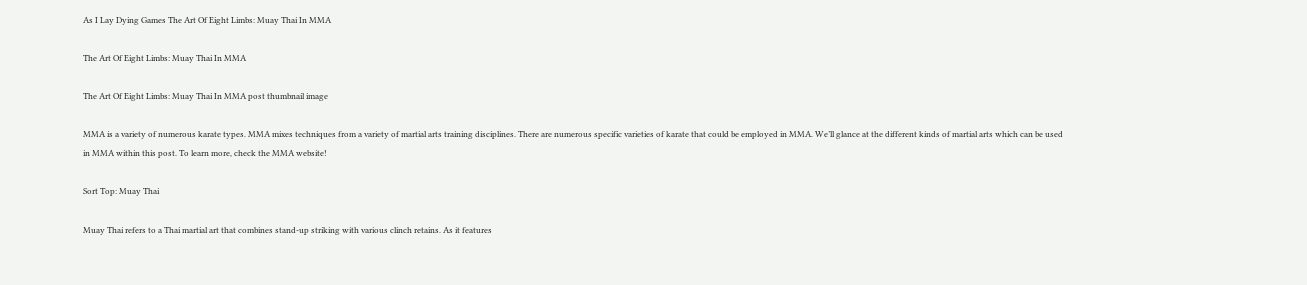As I Lay Dying Games The Art Of Eight Limbs: Muay Thai In MMA

The Art Of Eight Limbs: Muay Thai In MMA

The Art Of Eight Limbs: Muay Thai In MMA post thumbnail image

MMA is a variety of numerous karate types. MMA mixes techniques from a variety of martial arts training disciplines. There are numerous specific varieties of karate that could be employed in MMA. We’ll glance at the different kinds of martial arts which can be used in MMA within this post. To learn more, check the MMA website!

Sort Top: Muay Thai

Muay Thai refers to a Thai martial art that combines stand-up striking with various clinch retains. As it features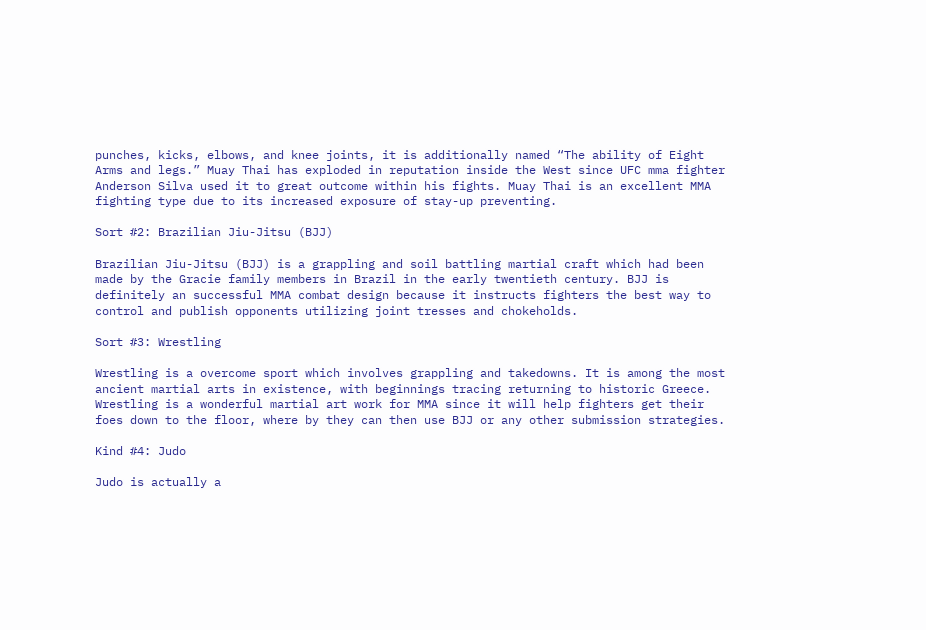punches, kicks, elbows, and knee joints, it is additionally named “The ability of Eight Arms and legs.” Muay Thai has exploded in reputation inside the West since UFC mma fighter Anderson Silva used it to great outcome within his fights. Muay Thai is an excellent MMA fighting type due to its increased exposure of stay-up preventing.

Sort #2: Brazilian Jiu-Jitsu (BJJ)

Brazilian Jiu-Jitsu (BJJ) is a grappling and soil battling martial craft which had been made by the Gracie family members in Brazil in the early twentieth century. BJJ is definitely an successful MMA combat design because it instructs fighters the best way to control and publish opponents utilizing joint tresses and chokeholds.

Sort #3: Wrestling

Wrestling is a overcome sport which involves grappling and takedowns. It is among the most ancient martial arts in existence, with beginnings tracing returning to historic Greece. Wrestling is a wonderful martial art work for MMA since it will help fighters get their foes down to the floor, where by they can then use BJJ or any other submission strategies.

Kind #4: Judo

Judo is actually a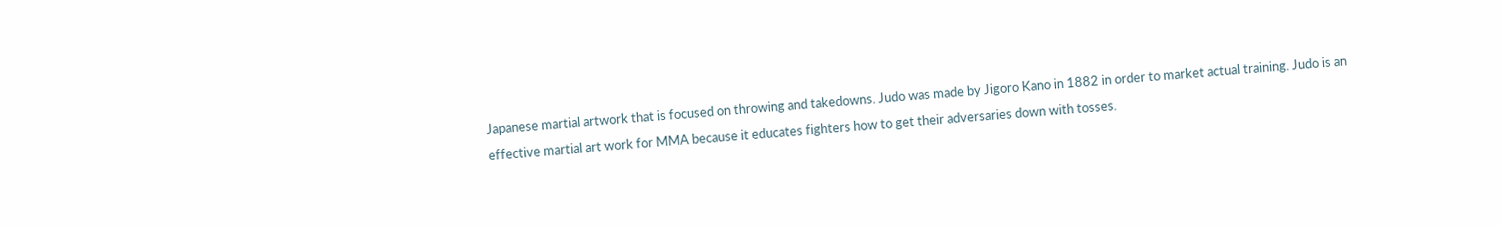Japanese martial artwork that is focused on throwing and takedowns. Judo was made by Jigoro Kano in 1882 in order to market actual training. Judo is an effective martial art work for MMA because it educates fighters how to get their adversaries down with tosses.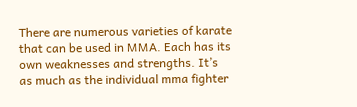There are numerous varieties of karate that can be used in MMA. Each has its own weaknesses and strengths. It’s as much as the individual mma fighter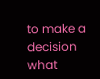to make a decision what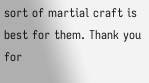sort of martial craft is best for them. Thank you for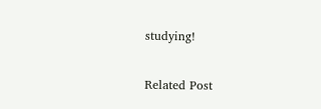studying!

Related Post